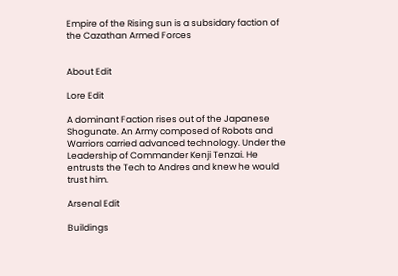Empire of the Rising sun is a subsidary faction of the Cazathan Armed Forces


About Edit

Lore Edit

A dominant Faction rises out of the Japanese Shogunate. An Army composed of Robots and Warriors carried advanced technology. Under the Leadership of Commander Kenji Tenzai. He entrusts the Tech to Andres and knew he would trust him.

Arsenal Edit

Buildings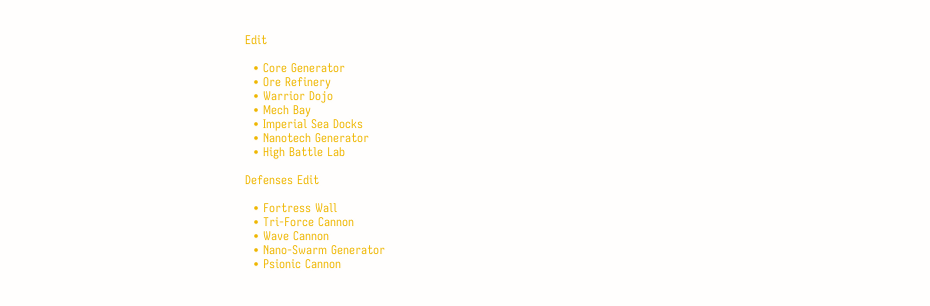Edit

  • Core Generator
  • Ore Refinery
  • Warrior Dojo
  • Mech Bay
  • Imperial Sea Docks
  • Nanotech Generator
  • High Battle Lab

Defenses Edit

  • Fortress Wall
  • Tri-Force Cannon
  • Wave Cannon
  • Nano-Swarm Generator
  • Psionic Cannon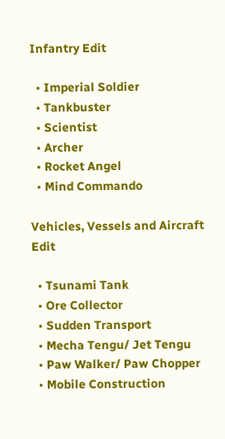Infantry Edit

  • Imperial Soldier
  • Tankbuster
  • Scientist
  • Archer
  • Rocket Angel
  • Mind Commando

Vehicles, Vessels and Aircraft Edit

  • Tsunami Tank
  • Ore Collector
  • Sudden Transport
  • Mecha Tengu/ Jet Tengu
  • Paw Walker/ Paw Chopper
  • Mobile Construction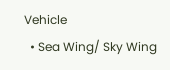Vehicle
  • Sea Wing/ Sky Wing